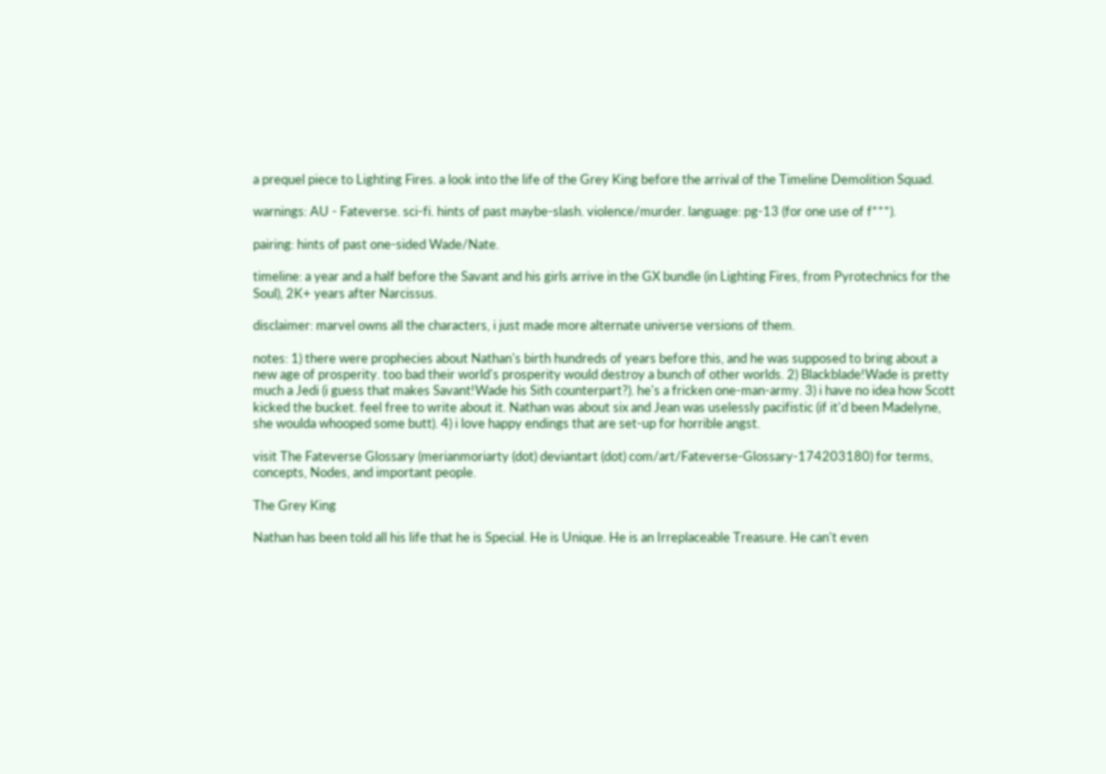a prequel piece to Lighting Fires. a look into the life of the Grey King before the arrival of the Timeline Demolition Squad.

warnings: AU - Fateverse. sci-fi. hints of past maybe-slash. violence/murder. language: pg-13 (for one use of f***).

pairing: hints of past one-sided Wade/Nate.

timeline: a year and a half before the Savant and his girls arrive in the GX bundle (in Lighting Fires, from Pyrotechnics for the Soul), 2K+ years after Narcissus.

disclaimer: marvel owns all the characters, i just made more alternate universe versions of them.

notes: 1) there were prophecies about Nathan's birth hundreds of years before this, and he was supposed to bring about a new age of prosperity. too bad their world's prosperity would destroy a bunch of other worlds. 2) Blackblade!Wade is pretty much a Jedi (i guess that makes Savant!Wade his Sith counterpart?). he's a fricken one-man-army. 3) i have no idea how Scott kicked the bucket. feel free to write about it. Nathan was about six and Jean was uselessly pacifistic (if it'd been Madelyne, she woulda whooped some butt). 4) i love happy endings that are set-up for horrible angst.

visit The Fateverse Glossary (merianmoriarty (dot) deviantart (dot) com/art/Fateverse-Glossary-174203180) for terms, concepts, Nodes, and important people.

The Grey King

Nathan has been told all his life that he is Special. He is Unique. He is an Irreplaceable Treasure. He can't even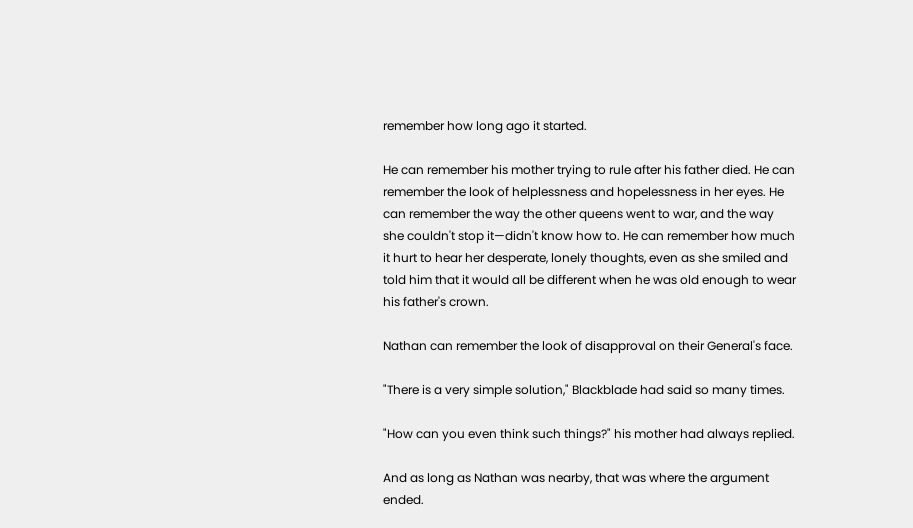remember how long ago it started.

He can remember his mother trying to rule after his father died. He can remember the look of helplessness and hopelessness in her eyes. He can remember the way the other queens went to war, and the way she couldn't stop it—didn't know how to. He can remember how much it hurt to hear her desperate, lonely thoughts, even as she smiled and told him that it would all be different when he was old enough to wear his father's crown.

Nathan can remember the look of disapproval on their General's face.

"There is a very simple solution," Blackblade had said so many times.

"How can you even think such things?" his mother had always replied.

And as long as Nathan was nearby, that was where the argument ended.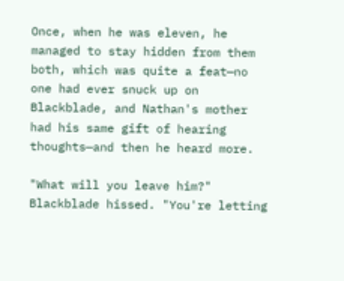Once, when he was eleven, he managed to stay hidden from them both, which was quite a feat—no one had ever snuck up on Blackblade, and Nathan's mother had his same gift of hearing thoughts—and then he heard more.

"What will you leave him?" Blackblade hissed. "You're letting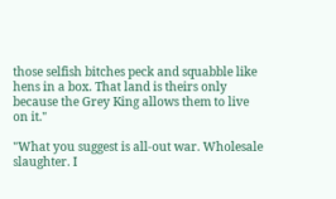those selfish bitches peck and squabble like hens in a box. That land is theirs only because the Grey King allows them to live on it."

"What you suggest is all-out war. Wholesale slaughter. I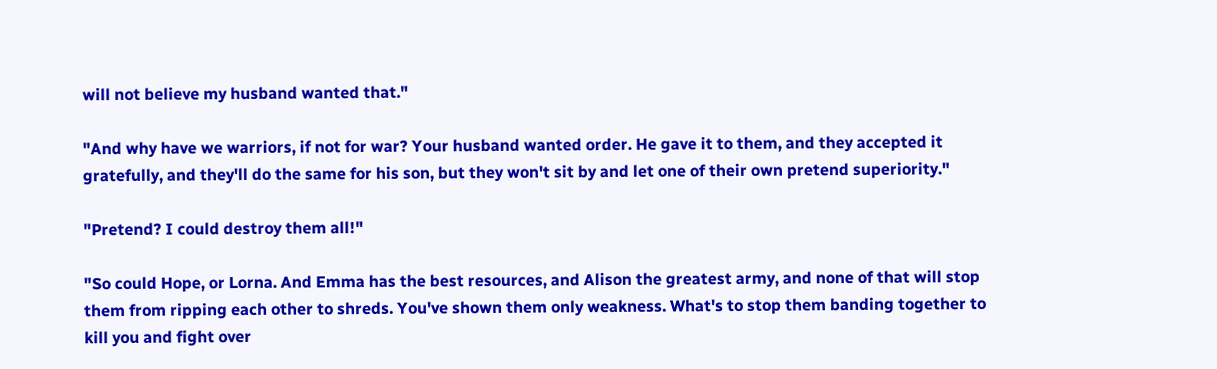will not believe my husband wanted that."

"And why have we warriors, if not for war? Your husband wanted order. He gave it to them, and they accepted it gratefully, and they'll do the same for his son, but they won't sit by and let one of their own pretend superiority."

"Pretend? I could destroy them all!"

"So could Hope, or Lorna. And Emma has the best resources, and Alison the greatest army, and none of that will stop them from ripping each other to shreds. You've shown them only weakness. What's to stop them banding together to kill you and fight over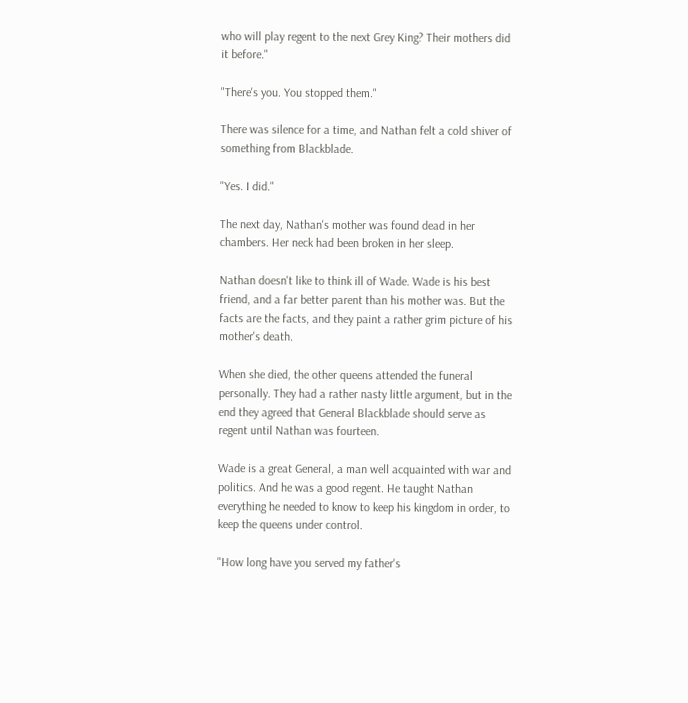who will play regent to the next Grey King? Their mothers did it before."

"There's you. You stopped them."

There was silence for a time, and Nathan felt a cold shiver of something from Blackblade.

"Yes. I did."

The next day, Nathan's mother was found dead in her chambers. Her neck had been broken in her sleep.

Nathan doesn't like to think ill of Wade. Wade is his best friend, and a far better parent than his mother was. But the facts are the facts, and they paint a rather grim picture of his mother's death.

When she died, the other queens attended the funeral personally. They had a rather nasty little argument, but in the end they agreed that General Blackblade should serve as regent until Nathan was fourteen.

Wade is a great General, a man well acquainted with war and politics. And he was a good regent. He taught Nathan everything he needed to know to keep his kingdom in order, to keep the queens under control.

"How long have you served my father's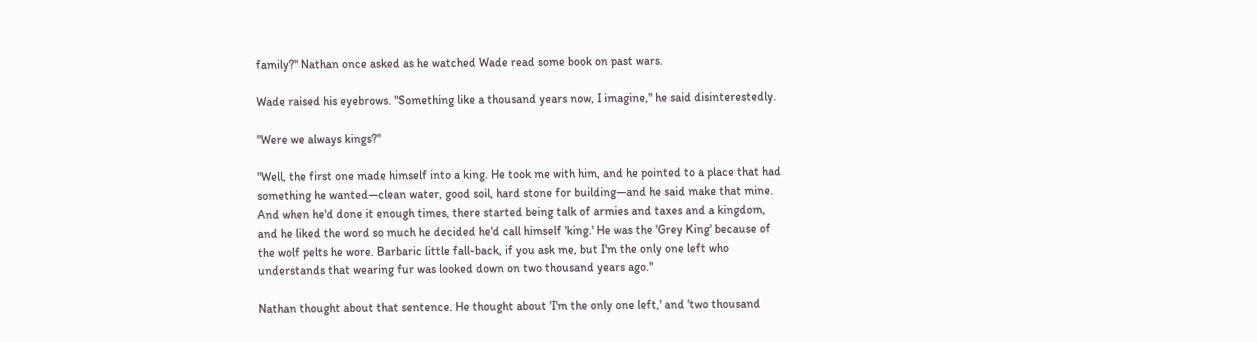family?" Nathan once asked as he watched Wade read some book on past wars.

Wade raised his eyebrows. "Something like a thousand years now, I imagine," he said disinterestedly.

"Were we always kings?"

"Well, the first one made himself into a king. He took me with him, and he pointed to a place that had something he wanted—clean water, good soil, hard stone for building—and he said make that mine. And when he'd done it enough times, there started being talk of armies and taxes and a kingdom, and he liked the word so much he decided he'd call himself 'king.' He was the 'Grey King' because of the wolf pelts he wore. Barbaric little fall-back, if you ask me, but I'm the only one left who understands that wearing fur was looked down on two thousand years ago."

Nathan thought about that sentence. He thought about 'I'm the only one left,' and 'two thousand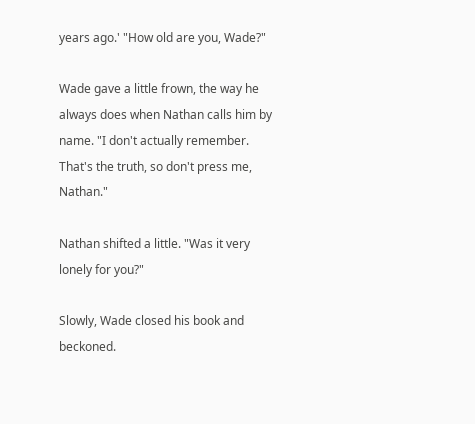years ago.' "How old are you, Wade?"

Wade gave a little frown, the way he always does when Nathan calls him by name. "I don't actually remember. That's the truth, so don't press me, Nathan."

Nathan shifted a little. "Was it very lonely for you?"

Slowly, Wade closed his book and beckoned.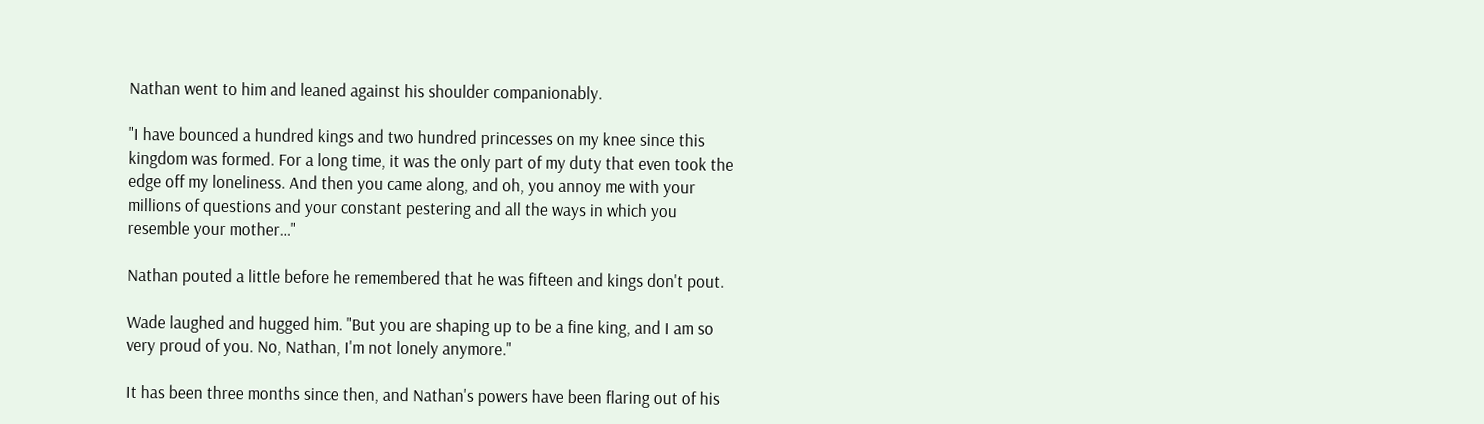Nathan went to him and leaned against his shoulder companionably.

"I have bounced a hundred kings and two hundred princesses on my knee since this kingdom was formed. For a long time, it was the only part of my duty that even took the edge off my loneliness. And then you came along, and oh, you annoy me with your millions of questions and your constant pestering and all the ways in which you resemble your mother…"

Nathan pouted a little before he remembered that he was fifteen and kings don't pout.

Wade laughed and hugged him. "But you are shaping up to be a fine king, and I am so very proud of you. No, Nathan, I'm not lonely anymore."

It has been three months since then, and Nathan's powers have been flaring out of his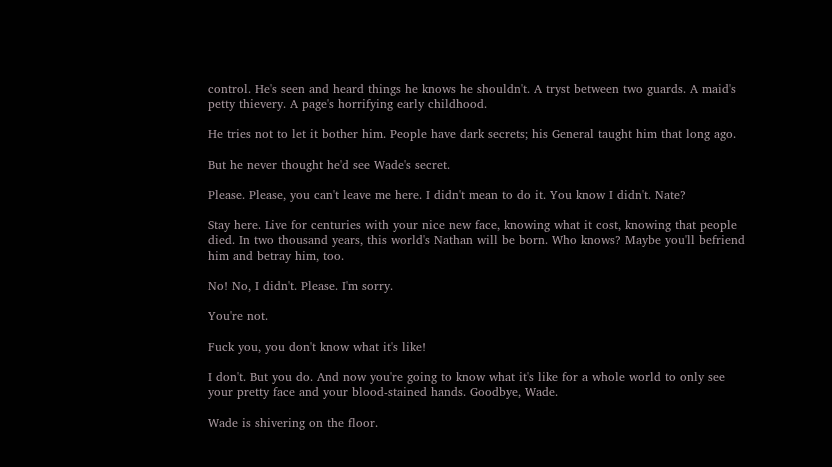control. He's seen and heard things he knows he shouldn't. A tryst between two guards. A maid's petty thievery. A page's horrifying early childhood.

He tries not to let it bother him. People have dark secrets; his General taught him that long ago.

But he never thought he'd see Wade's secret.

Please. Please, you can't leave me here. I didn't mean to do it. You know I didn't. Nate?

Stay here. Live for centuries with your nice new face, knowing what it cost, knowing that people died. In two thousand years, this world's Nathan will be born. Who knows? Maybe you'll befriend him and betray him, too.

No! No, I didn't. Please. I'm sorry.

You're not.

Fuck you, you don't know what it's like!

I don't. But you do. And now you're going to know what it's like for a whole world to only see your pretty face and your blood-stained hands. Goodbye, Wade.

Wade is shivering on the floor.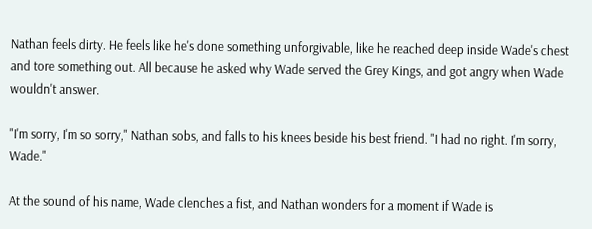Nathan feels dirty. He feels like he's done something unforgivable, like he reached deep inside Wade's chest and tore something out. All because he asked why Wade served the Grey Kings, and got angry when Wade wouldn't answer.

"I'm sorry, I'm so sorry," Nathan sobs, and falls to his knees beside his best friend. "I had no right. I'm sorry, Wade."

At the sound of his name, Wade clenches a fist, and Nathan wonders for a moment if Wade is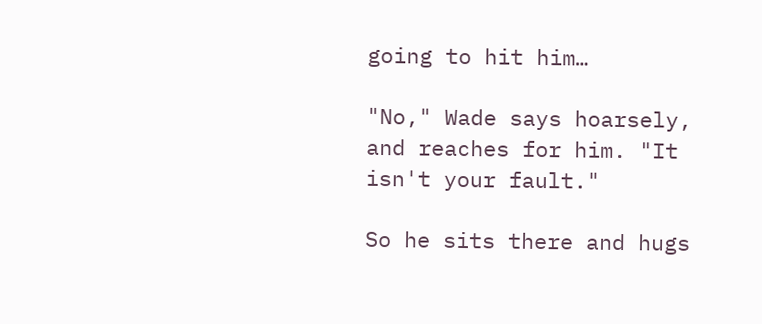going to hit him…

"No," Wade says hoarsely, and reaches for him. "It isn't your fault."

So he sits there and hugs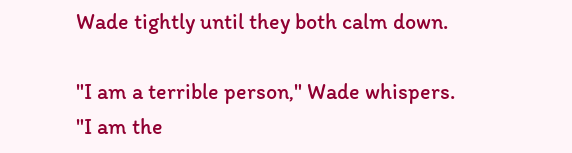Wade tightly until they both calm down.

"I am a terrible person," Wade whispers. "I am the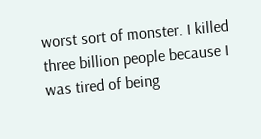worst sort of monster. I killed three billion people because I was tired of being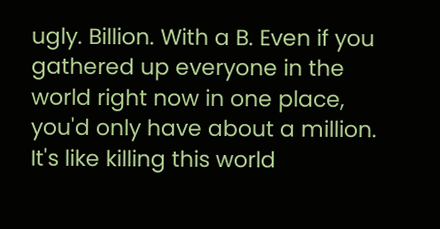ugly. Billion. With a B. Even if you gathered up everyone in the world right now in one place, you'd only have about a million. It's like killing this world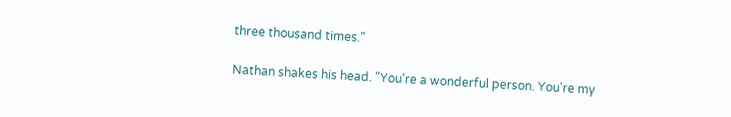three thousand times."

Nathan shakes his head. "You're a wonderful person. You're my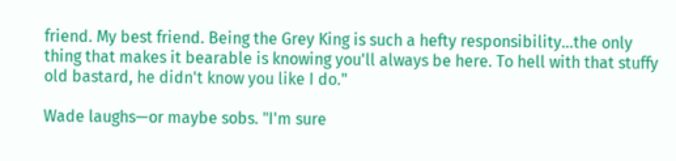friend. My best friend. Being the Grey King is such a hefty responsibility…the only thing that makes it bearable is knowing you'll always be here. To hell with that stuffy old bastard, he didn't know you like I do."

Wade laughs—or maybe sobs. "I'm sure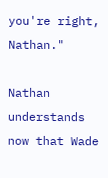you're right, Nathan."

Nathan understands now that Wade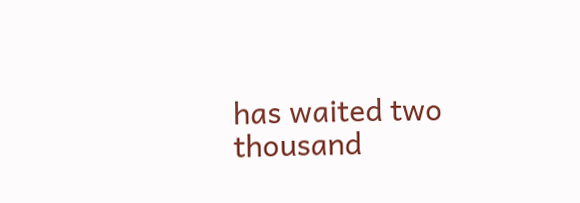has waited two thousand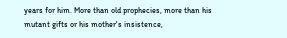years for him. More than old prophecies, more than his mutant gifts or his mother's insistence,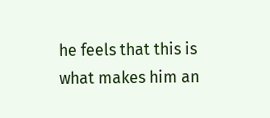he feels that this is what makes him an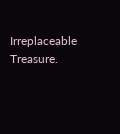Irreplaceable Treasure.